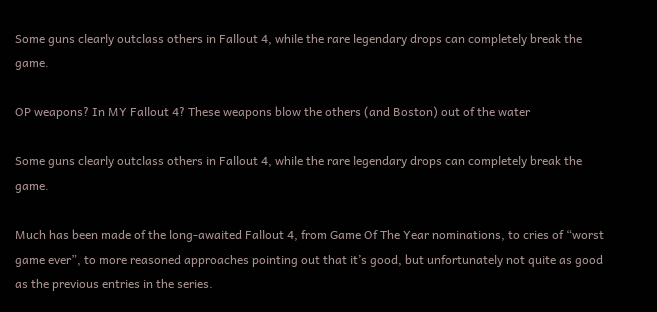Some guns clearly outclass others in Fallout 4, while the rare legendary drops can completely break the game.

OP weapons? In MY Fallout 4? These weapons blow the others (and Boston) out of the water

Some guns clearly outclass others in Fallout 4, while the rare legendary drops can completely break the game.

Much has been made of the long-awaited Fallout 4, from Game Of The Year nominations, to cries of “worst game ever”, to more reasoned approaches pointing out that it’s good, but unfortunately not quite as good as the previous entries in the series.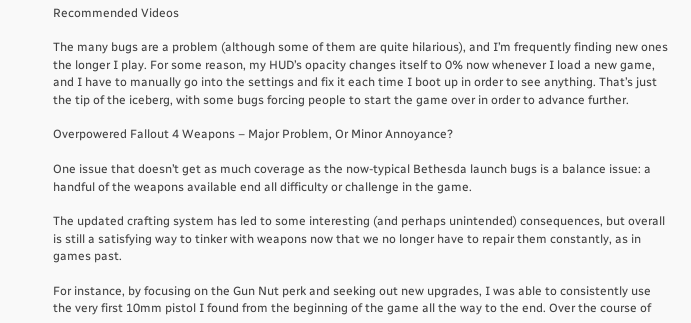Recommended Videos

The many bugs are a problem (although some of them are quite hilarious), and I’m frequently finding new ones the longer I play. For some reason, my HUD’s opacity changes itself to 0% now whenever I load a new game, and I have to manually go into the settings and fix it each time I boot up in order to see anything. That’s just the tip of the iceberg, with some bugs forcing people to start the game over in order to advance further.

Overpowered Fallout 4 Weapons – Major Problem, Or Minor Annoyance?

One issue that doesn’t get as much coverage as the now-typical Bethesda launch bugs is a balance issue: a handful of the weapons available end all difficulty or challenge in the game.

The updated crafting system has led to some interesting (and perhaps unintended) consequences, but overall is still a satisfying way to tinker with weapons now that we no longer have to repair them constantly, as in games past.

For instance, by focusing on the Gun Nut perk and seeking out new upgrades, I was able to consistently use the very first 10mm pistol I found from the beginning of the game all the way to the end. Over the course of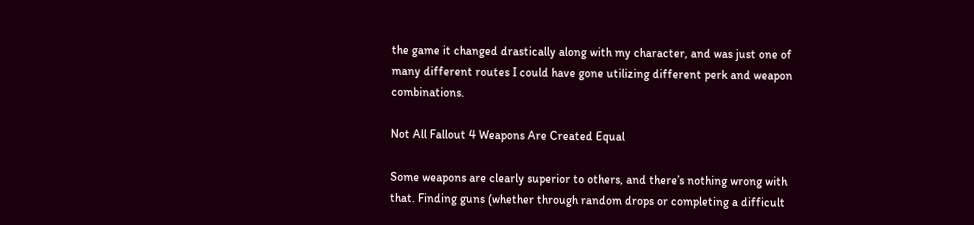the game it changed drastically along with my character, and was just one of many different routes I could have gone utilizing different perk and weapon combinations.

Not All Fallout 4 Weapons Are Created Equal

Some weapons are clearly superior to others, and there’s nothing wrong with that. Finding guns (whether through random drops or completing a difficult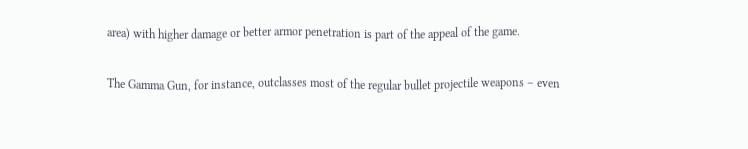area) with higher damage or better armor penetration is part of the appeal of the game.

The Gamma Gun, for instance, outclasses most of the regular bullet projectile weapons – even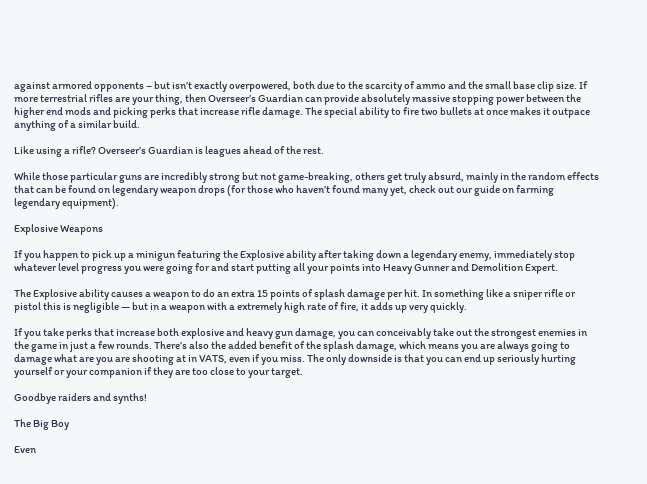against armored opponents – but isn’t exactly overpowered, both due to the scarcity of ammo and the small base clip size. If more terrestrial rifles are your thing, then Overseer’s Guardian can provide absolutely massive stopping power between the higher end mods and picking perks that increase rifle damage. The special ability to fire two bullets at once makes it outpace anything of a similar build.

Like using a rifle? Overseer’s Guardian is leagues ahead of the rest.

While those particular guns are incredibly strong but not game-breaking, others get truly absurd, mainly in the random effects that can be found on legendary weapon drops (for those who haven’t found many yet, check out our guide on farming legendary equipment).

Explosive Weapons

If you happen to pick up a minigun featuring the Explosive ability after taking down a legendary enemy, immediately stop whatever level progress you were going for and start putting all your points into Heavy Gunner and Demolition Expert.

The Explosive ability causes a weapon to do an extra 15 points of splash damage per hit. In something like a sniper rifle or pistol this is negligible — but in a weapon with a extremely high rate of fire, it adds up very quickly.

If you take perks that increase both explosive and heavy gun damage, you can conceivably take out the strongest enemies in the game in just a few rounds. There’s also the added benefit of the splash damage, which means you are always going to damage what are you are shooting at in VATS, even if you miss. The only downside is that you can end up seriously hurting yourself or your companion if they are too close to your target.

Goodbye raiders and synths!

The Big Boy

Even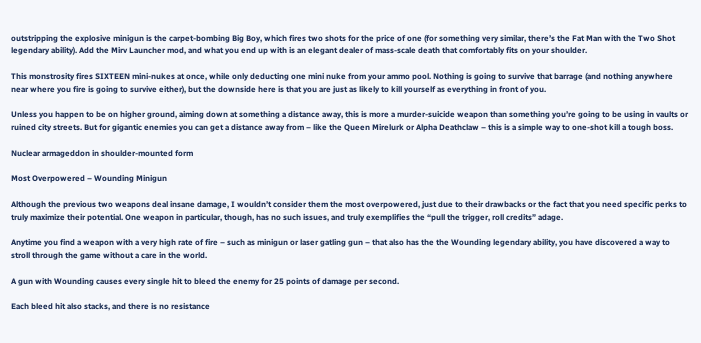outstripping the explosive minigun is the carpet-bombing Big Boy, which fires two shots for the price of one (for something very similar, there’s the Fat Man with the Two Shot legendary ability). Add the Mirv Launcher mod, and what you end up with is an elegant dealer of mass-scale death that comfortably fits on your shoulder.

This monstrosity fires SIXTEEN mini-nukes at once, while only deducting one mini nuke from your ammo pool. Nothing is going to survive that barrage (and nothing anywhere near where you fire is going to survive either), but the downside here is that you are just as likely to kill yourself as everything in front of you.

Unless you happen to be on higher ground, aiming down at something a distance away, this is more a murder-suicide weapon than something you’re going to be using in vaults or ruined city streets. But for gigantic enemies you can get a distance away from – like the Queen Mirelurk or Alpha Deathclaw – this is a simple way to one-shot kill a tough boss.

Nuclear armageddon in shoulder-mounted form

Most Overpowered – Wounding Minigun

Although the previous two weapons deal insane damage, I wouldn’t consider them the most overpowered, just due to their drawbacks or the fact that you need specific perks to truly maximize their potential. One weapon in particular, though, has no such issues, and truly exemplifies the “pull the trigger, roll credits” adage.

Anytime you find a weapon with a very high rate of fire – such as minigun or laser gatling gun – that also has the the Wounding legendary ability, you have discovered a way to stroll through the game without a care in the world.

A gun with Wounding causes every single hit to bleed the enemy for 25 points of damage per second.

Each bleed hit also stacks, and there is no resistance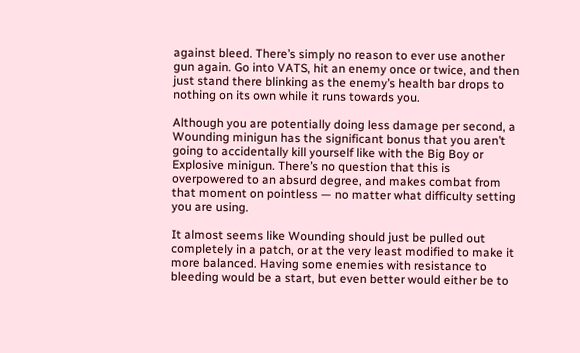against bleed. There’s simply no reason to ever use another gun again. Go into VATS, hit an enemy once or twice, and then just stand there blinking as the enemy’s health bar drops to nothing on its own while it runs towards you.

Although you are potentially doing less damage per second, a Wounding minigun has the significant bonus that you aren’t going to accidentally kill yourself like with the Big Boy or Explosive minigun. There’s no question that this is overpowered to an absurd degree, and makes combat from that moment on pointless — no matter what difficulty setting you are using.

It almost seems like Wounding should just be pulled out completely in a patch, or at the very least modified to make it more balanced. Having some enemies with resistance to bleeding would be a start, but even better would either be to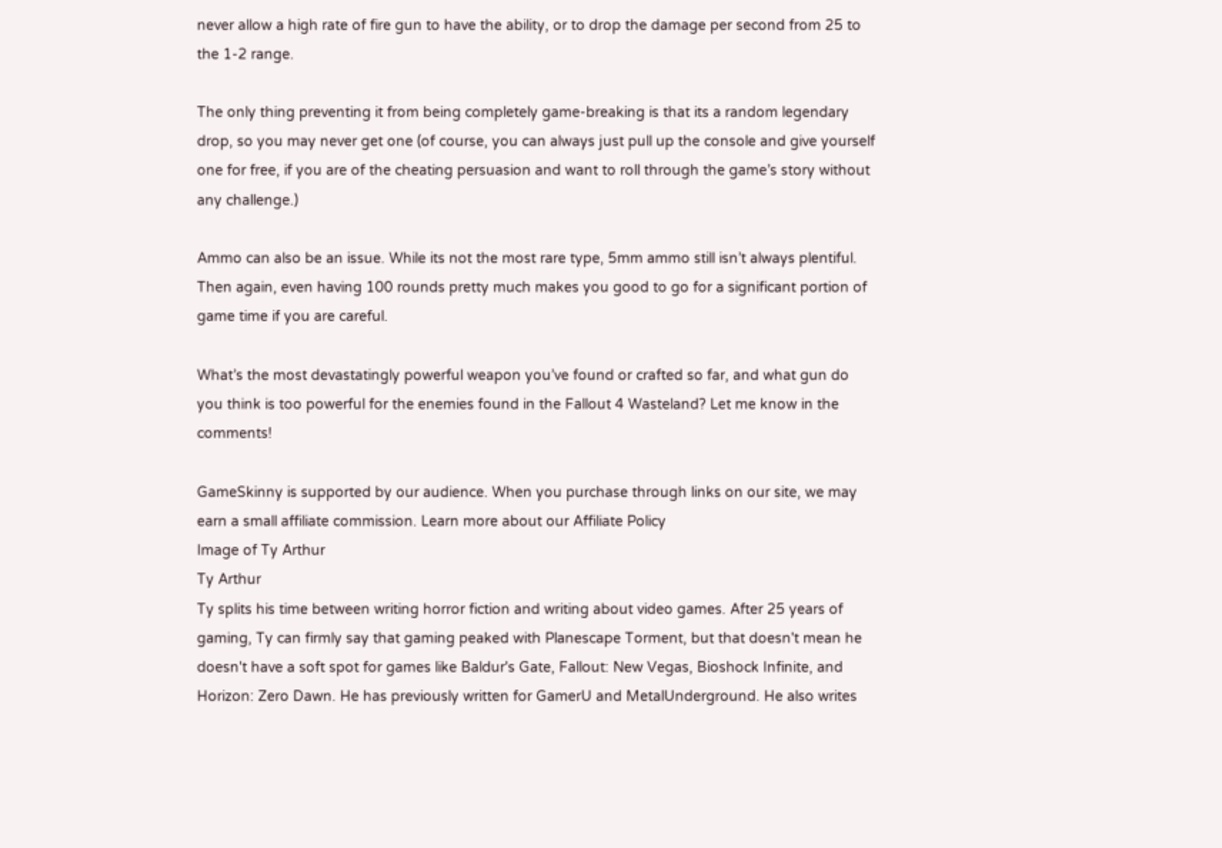never allow a high rate of fire gun to have the ability, or to drop the damage per second from 25 to the 1-2 range.

The only thing preventing it from being completely game-breaking is that its a random legendary drop, so you may never get one (of course, you can always just pull up the console and give yourself one for free, if you are of the cheating persuasion and want to roll through the game’s story without any challenge.)

Ammo can also be an issue. While its not the most rare type, 5mm ammo still isn’t always plentiful. Then again, even having 100 rounds pretty much makes you good to go for a significant portion of game time if you are careful.

What’s the most devastatingly powerful weapon you’ve found or crafted so far, and what gun do you think is too powerful for the enemies found in the Fallout 4 Wasteland? Let me know in the comments!

GameSkinny is supported by our audience. When you purchase through links on our site, we may earn a small affiliate commission. Learn more about our Affiliate Policy
Image of Ty Arthur
Ty Arthur
Ty splits his time between writing horror fiction and writing about video games. After 25 years of gaming, Ty can firmly say that gaming peaked with Planescape Torment, but that doesn't mean he doesn't have a soft spot for games like Baldur's Gate, Fallout: New Vegas, Bioshock Infinite, and Horizon: Zero Dawn. He has previously written for GamerU and MetalUnderground. He also writes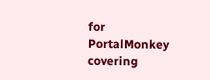for PortalMonkey covering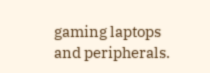gaming laptops and peripherals.